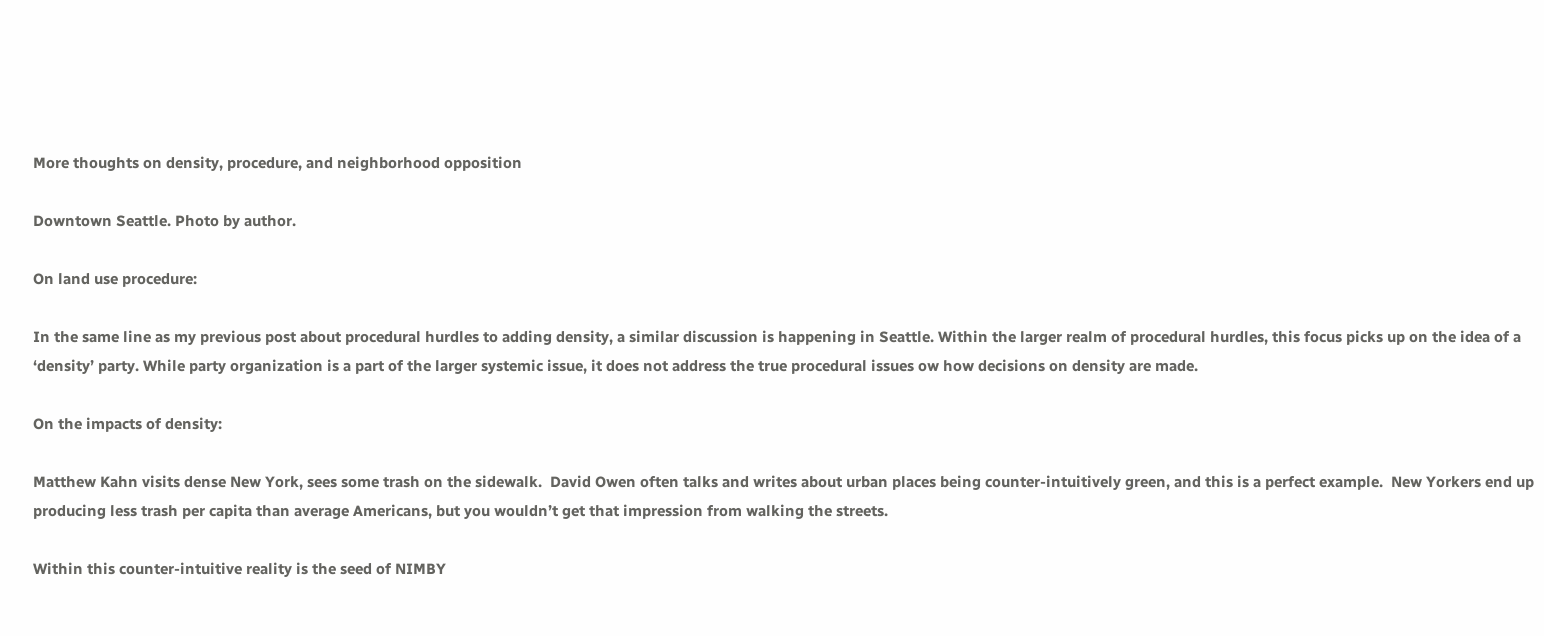More thoughts on density, procedure, and neighborhood opposition

Downtown Seattle. Photo by author.

On land use procedure:

In the same line as my previous post about procedural hurdles to adding density, a similar discussion is happening in Seattle. Within the larger realm of procedural hurdles, this focus picks up on the idea of a ‘density’ party. While party organization is a part of the larger systemic issue, it does not address the true procedural issues ow how decisions on density are made.

On the impacts of density:

Matthew Kahn visits dense New York, sees some trash on the sidewalk.  David Owen often talks and writes about urban places being counter-intuitively green, and this is a perfect example.  New Yorkers end up producing less trash per capita than average Americans, but you wouldn’t get that impression from walking the streets.

Within this counter-intuitive reality is the seed of NIMBY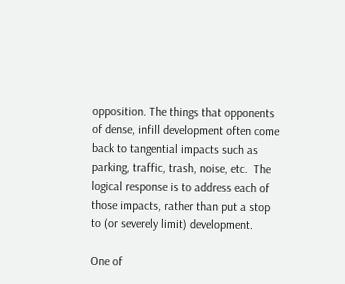opposition. The things that opponents of dense, infill development often come back to tangential impacts such as parking, traffic, trash, noise, etc.  The logical response is to address each of those impacts, rather than put a stop to (or severely limit) development.

One of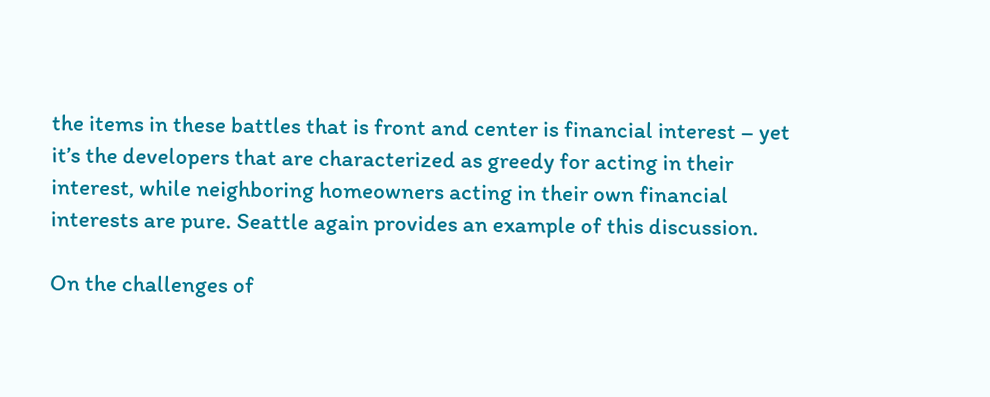the items in these battles that is front and center is financial interest – yet it’s the developers that are characterized as greedy for acting in their interest, while neighboring homeowners acting in their own financial interests are pure. Seattle again provides an example of this discussion.

On the challenges of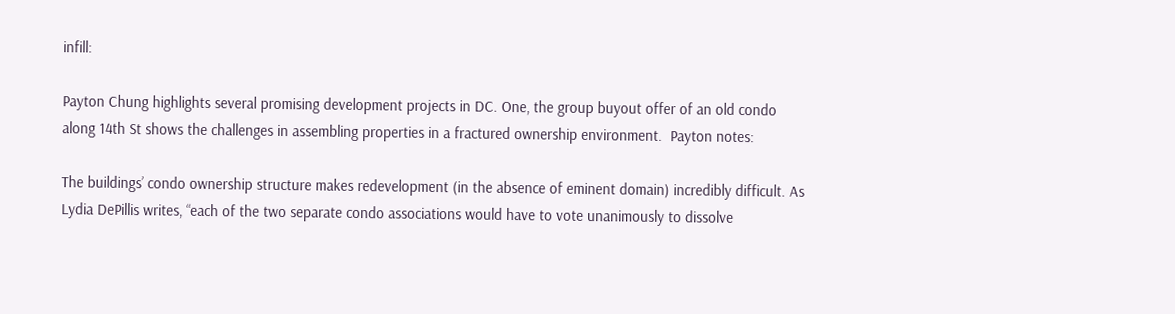infill:

Payton Chung highlights several promising development projects in DC. One, the group buyout offer of an old condo along 14th St shows the challenges in assembling properties in a fractured ownership environment.  Payton notes:

The buildings’ condo ownership structure makes redevelopment (in the absence of eminent domain) incredibly difficult. As Lydia DePillis writes, “each of the two separate condo associations would have to vote unanimously to dissolve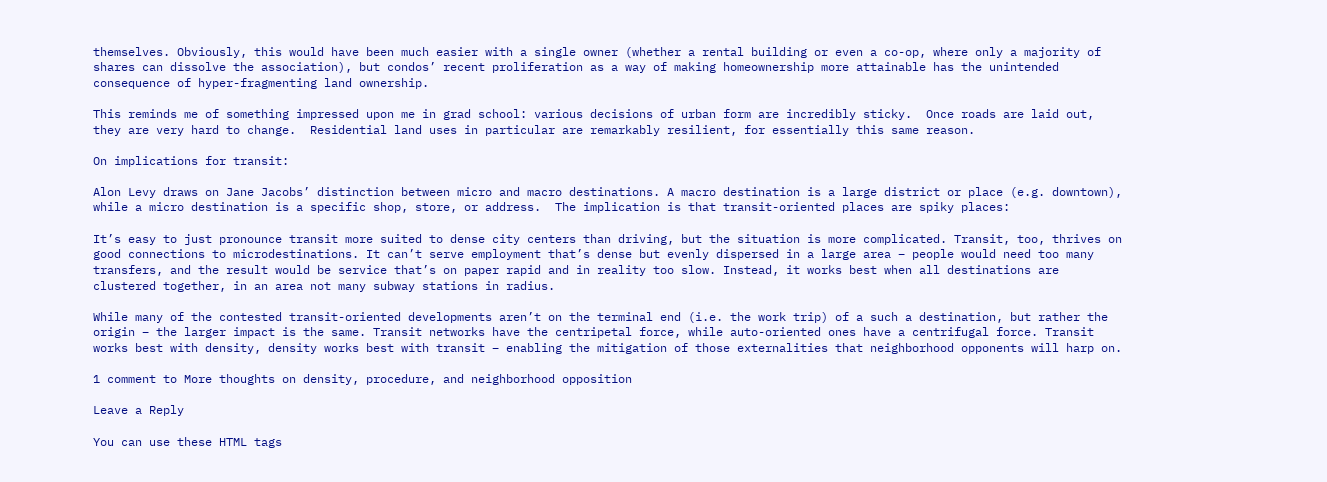themselves. Obviously, this would have been much easier with a single owner (whether a rental building or even a co-op, where only a majority of shares can dissolve the association), but condos’ recent proliferation as a way of making homeownership more attainable has the unintended consequence of hyper-fragmenting land ownership.

This reminds me of something impressed upon me in grad school: various decisions of urban form are incredibly sticky.  Once roads are laid out, they are very hard to change.  Residential land uses in particular are remarkably resilient, for essentially this same reason.

On implications for transit:

Alon Levy draws on Jane Jacobs’ distinction between micro and macro destinations. A macro destination is a large district or place (e.g. downtown), while a micro destination is a specific shop, store, or address.  The implication is that transit-oriented places are spiky places:

It’s easy to just pronounce transit more suited to dense city centers than driving, but the situation is more complicated. Transit, too, thrives on good connections to microdestinations. It can’t serve employment that’s dense but evenly dispersed in a large area – people would need too many transfers, and the result would be service that’s on paper rapid and in reality too slow. Instead, it works best when all destinations are clustered together, in an area not many subway stations in radius.

While many of the contested transit-oriented developments aren’t on the terminal end (i.e. the work trip) of a such a destination, but rather the origin – the larger impact is the same. Transit networks have the centripetal force, while auto-oriented ones have a centrifugal force. Transit works best with density, density works best with transit – enabling the mitigation of those externalities that neighborhood opponents will harp on.

1 comment to More thoughts on density, procedure, and neighborhood opposition

Leave a Reply

You can use these HTML tags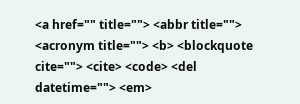<a href="" title=""> <abbr title=""> <acronym title=""> <b> <blockquote cite=""> <cite> <code> <del datetime=""> <em>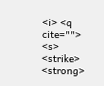<i> <q cite=""> <s> <strike> <strong>